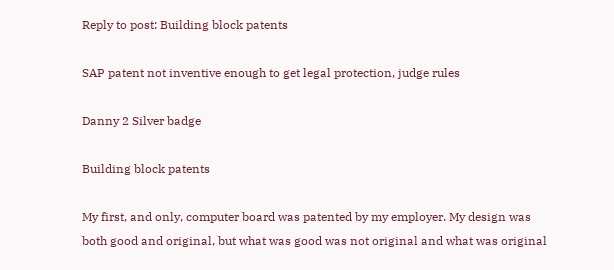Reply to post: Building block patents

SAP patent not inventive enough to get legal protection, judge rules

Danny 2 Silver badge

Building block patents

My first, and only, computer board was patented by my employer. My design was both good and original, but what was good was not original and what was original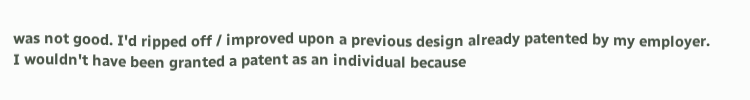was not good. I'd ripped off / improved upon a previous design already patented by my employer. I wouldn't have been granted a patent as an individual because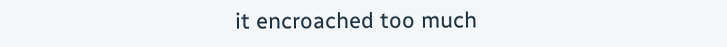it encroached too much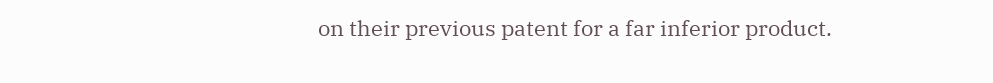on their previous patent for a far inferior product.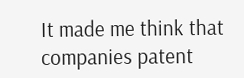It made me think that companies patent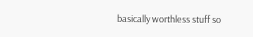basically worthless stuff so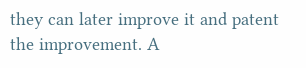they can later improve it and patent the improvement. A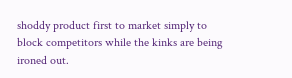shoddy product first to market simply to block competitors while the kinks are being ironed out.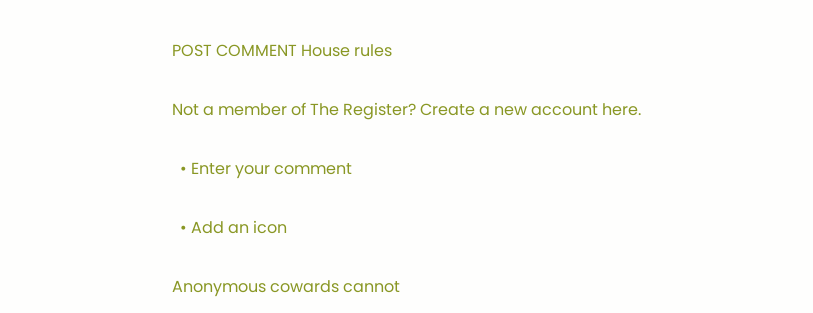POST COMMENT House rules

Not a member of The Register? Create a new account here.

  • Enter your comment

  • Add an icon

Anonymous cowards cannot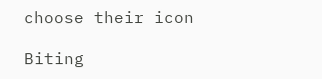choose their icon

Biting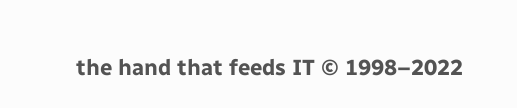the hand that feeds IT © 1998–2022